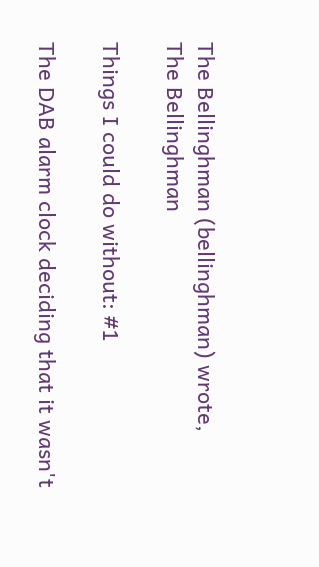The Bellinghman (bellinghman) wrote,
The Bellinghman

Things I could do without: #1

The DAB alarm clock deciding that it wasn't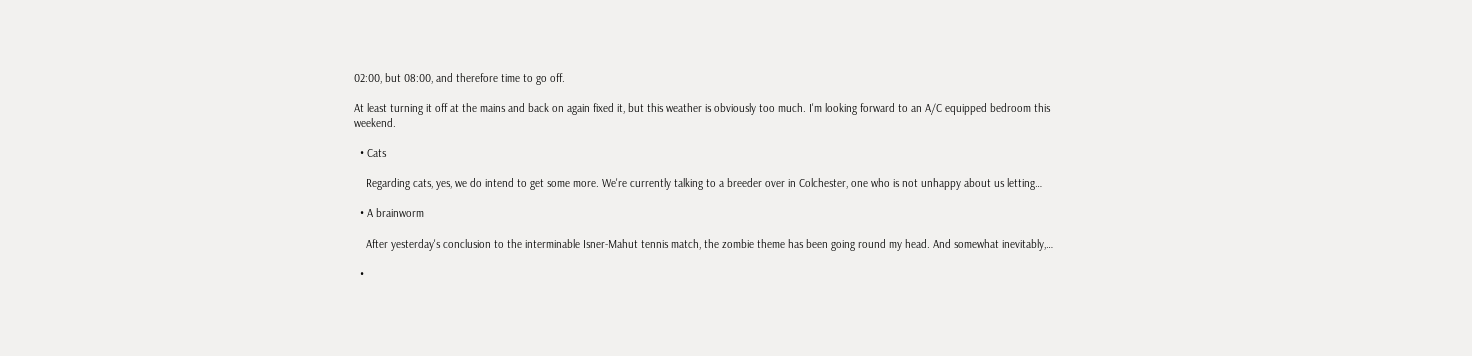02:00, but 08:00, and therefore time to go off.

At least turning it off at the mains and back on again fixed it, but this weather is obviously too much. I'm looking forward to an A/C equipped bedroom this weekend.

  • Cats

    Regarding cats, yes, we do intend to get some more. We're currently talking to a breeder over in Colchester, one who is not unhappy about us letting…

  • A brainworm

    After yesterday's conclusion to the interminable Isner-Mahut tennis match, the zombie theme has been going round my head. And somewhat inevitably,…

  •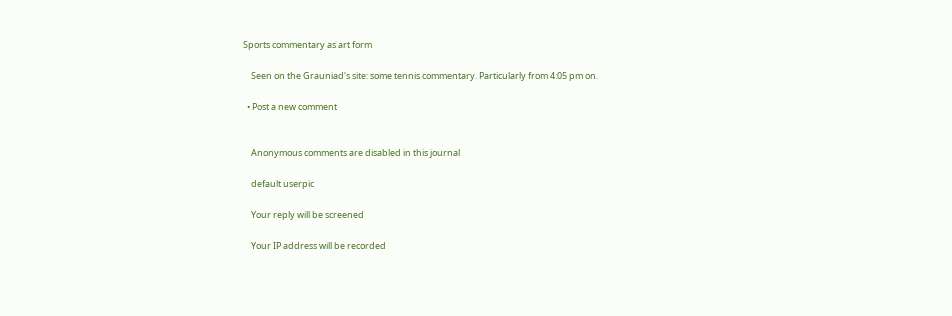Sports commentary as art form

    Seen on the Grauniad's site: some tennis commentary. Particularly from 4:05 pm on.

  • Post a new comment


    Anonymous comments are disabled in this journal

    default userpic

    Your reply will be screened

    Your IP address will be recorded